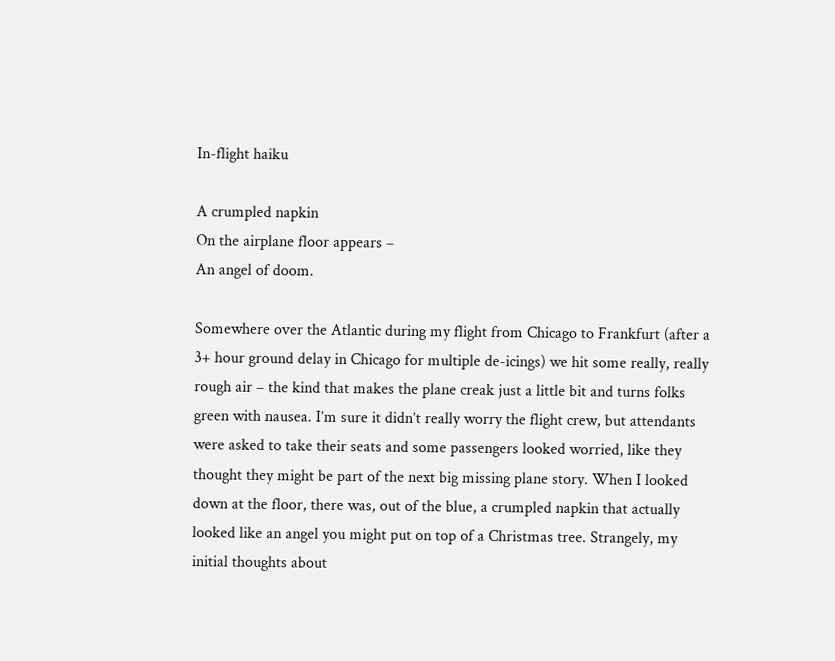In-flight haiku

A crumpled napkin
On the airplane floor appears –
An angel of doom.

Somewhere over the Atlantic during my flight from Chicago to Frankfurt (after a 3+ hour ground delay in Chicago for multiple de-icings) we hit some really, really rough air – the kind that makes the plane creak just a little bit and turns folks green with nausea. I’m sure it didn’t really worry the flight crew, but attendants were asked to take their seats and some passengers looked worried, like they thought they might be part of the next big missing plane story. When I looked down at the floor, there was, out of the blue, a crumpled napkin that actually looked like an angel you might put on top of a Christmas tree. Strangely, my initial thoughts about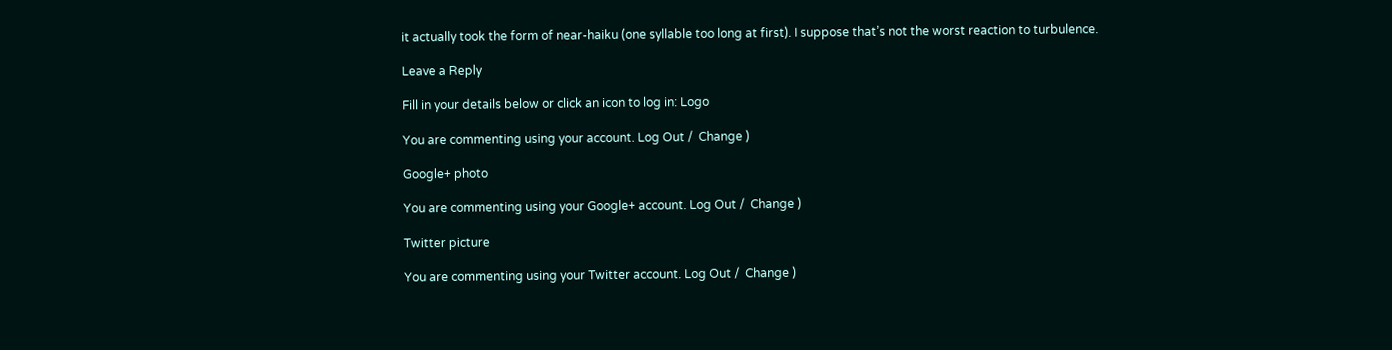it actually took the form of near-haiku (one syllable too long at first). I suppose that’s not the worst reaction to turbulence.

Leave a Reply

Fill in your details below or click an icon to log in: Logo

You are commenting using your account. Log Out /  Change )

Google+ photo

You are commenting using your Google+ account. Log Out /  Change )

Twitter picture

You are commenting using your Twitter account. Log Out /  Change )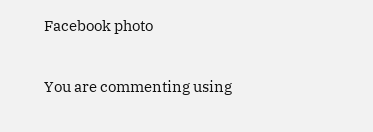Facebook photo

You are commenting using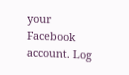your Facebook account. Log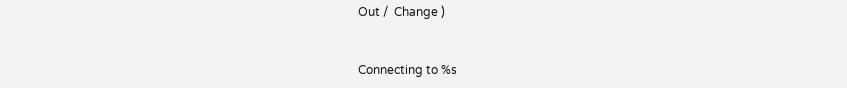Out /  Change )


Connecting to %s